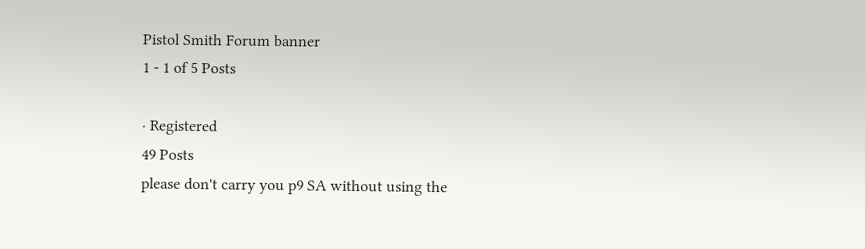Pistol Smith Forum banner
1 - 1 of 5 Posts

· Registered
49 Posts
please don't carry you p9 SA without using the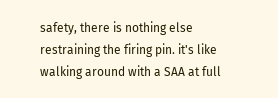safety, there is nothing else restraining the firing pin. it's like walking around with a SAA at full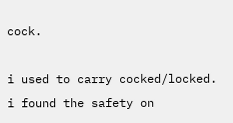cock.

i used to carry cocked/locked. i found the safety on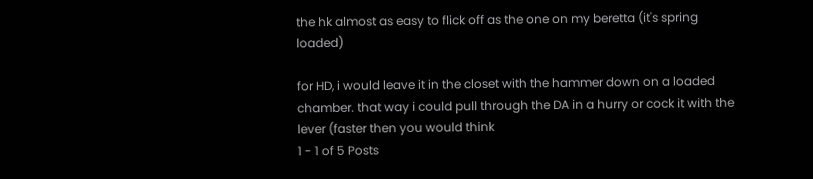the hk almost as easy to flick off as the one on my beretta (it's spring loaded)

for HD, i would leave it in the closet with the hammer down on a loaded chamber. that way i could pull through the DA in a hurry or cock it with the lever (faster then you would think
1 - 1 of 5 Posts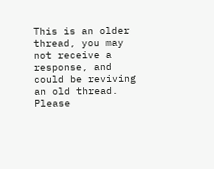This is an older thread, you may not receive a response, and could be reviving an old thread. Please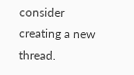consider creating a new thread.